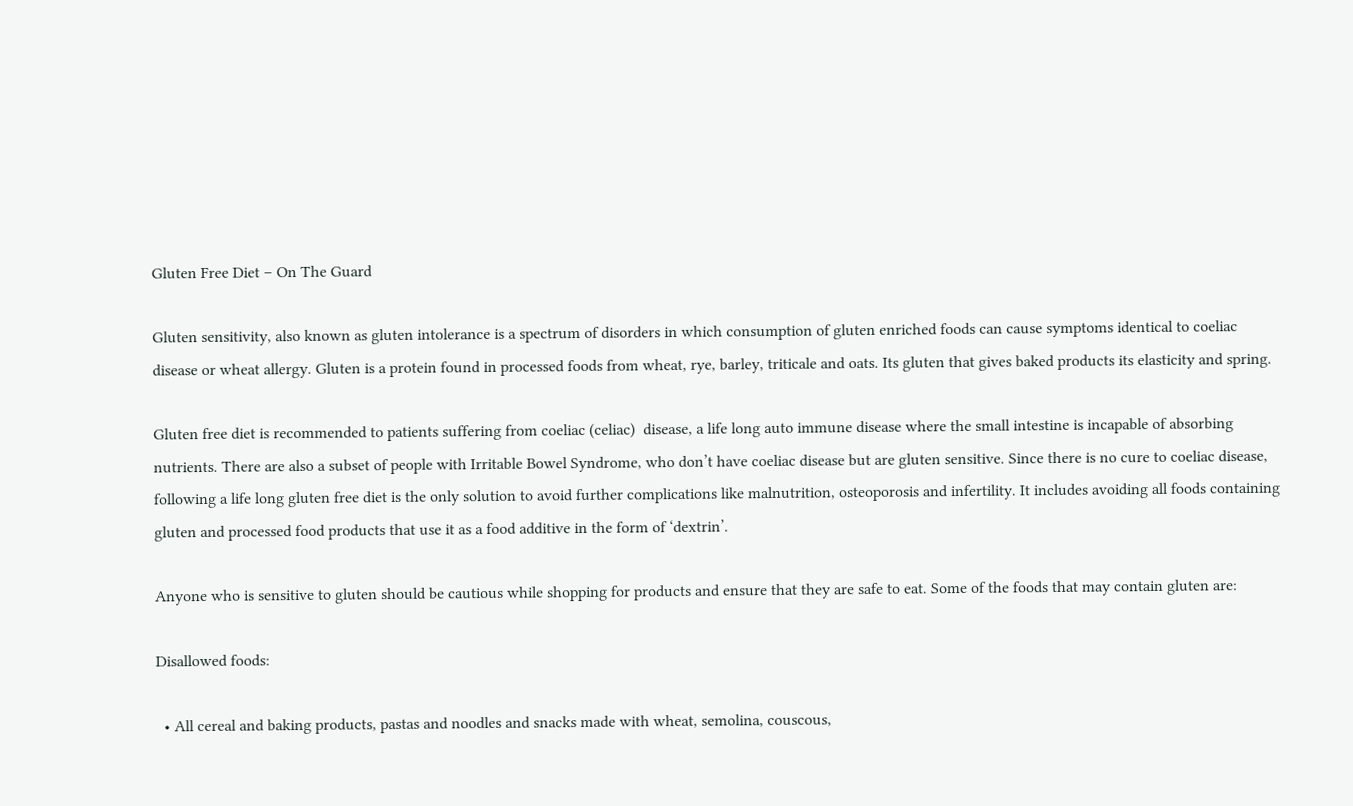Gluten Free Diet – On The Guard

Gluten sensitivity, also known as gluten intolerance is a spectrum of disorders in which consumption of gluten enriched foods can cause symptoms identical to coeliac disease or wheat allergy. Gluten is a protein found in processed foods from wheat, rye, barley, triticale and oats. Its gluten that gives baked products its elasticity and spring.

Gluten free diet is recommended to patients suffering from coeliac (celiac)  disease, a life long auto immune disease where the small intestine is incapable of absorbing nutrients. There are also a subset of people with Irritable Bowel Syndrome, who don’t have coeliac disease but are gluten sensitive. Since there is no cure to coeliac disease, following a life long gluten free diet is the only solution to avoid further complications like malnutrition, osteoporosis and infertility. It includes avoiding all foods containing gluten and processed food products that use it as a food additive in the form of ‘dextrin’.

Anyone who is sensitive to gluten should be cautious while shopping for products and ensure that they are safe to eat. Some of the foods that may contain gluten are:

Disallowed foods:

  • All cereal and baking products, pastas and noodles and snacks made with wheat, semolina, couscous,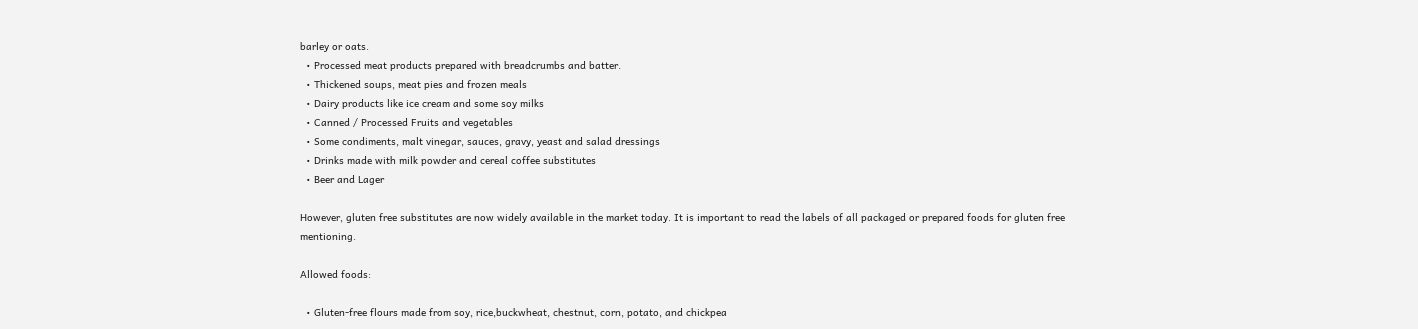barley or oats.
  • Processed meat products prepared with breadcrumbs and batter.
  • Thickened soups, meat pies and frozen meals
  • Dairy products like ice cream and some soy milks
  • Canned / Processed Fruits and vegetables
  • Some condiments, malt vinegar, sauces, gravy, yeast and salad dressings
  • Drinks made with milk powder and cereal coffee substitutes
  • Beer and Lager

However, gluten free substitutes are now widely available in the market today. It is important to read the labels of all packaged or prepared foods for gluten free mentioning.

Allowed foods:

  • Gluten-free flours made from soy, rice,buckwheat, chestnut, corn, potato, and chickpea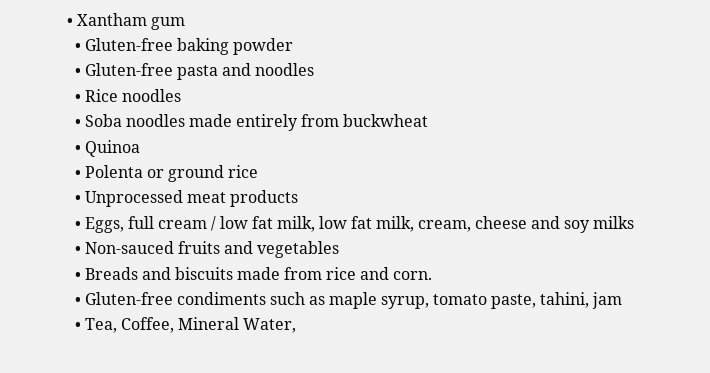• Xantham gum
  • Gluten-free baking powder
  • Gluten-free pasta and noodles
  • Rice noodles
  • Soba noodles made entirely from buckwheat
  • Quinoa
  • Polenta or ground rice
  • Unprocessed meat products
  • Eggs, full cream / low fat milk, low fat milk, cream, cheese and soy milks
  • Non-sauced fruits and vegetables
  • Breads and biscuits made from rice and corn.
  • Gluten-free condiments such as maple syrup, tomato paste, tahini, jam
  • Tea, Coffee, Mineral Water,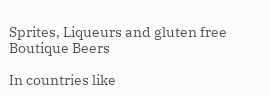Sprites, Liqueurs and gluten free Boutique Beers

In countries like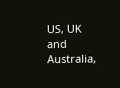US, UK and Australia,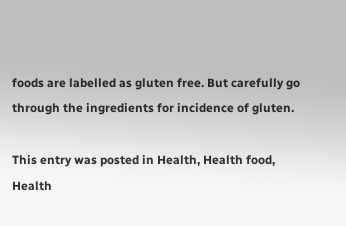foods are labelled as gluten free. But carefully go through the ingredients for incidence of gluten.

This entry was posted in Health, Health food, Health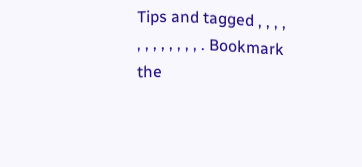Tips and tagged , , , , , , , , , , , , . Bookmark the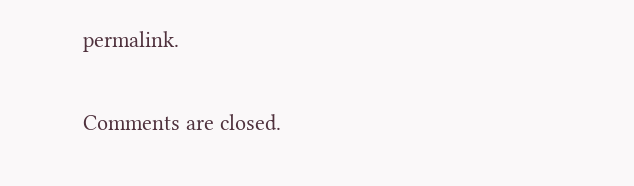permalink.

Comments are closed.